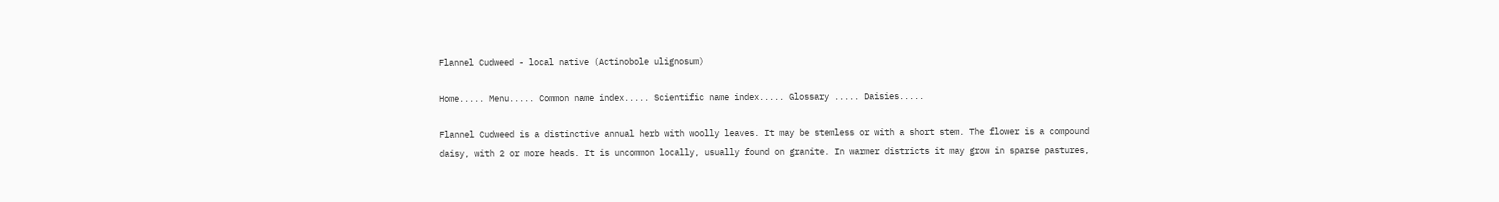Flannel Cudweed - local native (Actinobole ulignosum)

Home..... Menu..... Common name index..... Scientific name index..... Glossary ..... Daisies.....

Flannel Cudweed is a distinctive annual herb with woolly leaves. It may be stemless or with a short stem. The flower is a compound daisy, with 2 or more heads. It is uncommon locally, usually found on granite. In warmer districts it may grow in sparse pastures,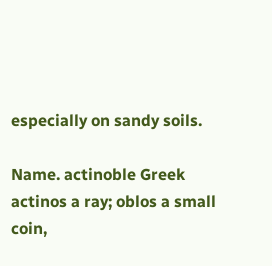especially on sandy soils.

Name. actinoble Greek actinos a ray; oblos a small coin,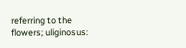referring to the flowers; uliginosus: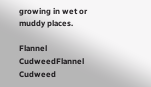growing in wet or muddy places.

Flannel CudweedFlannel Cudweed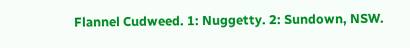Flannel Cudweed. 1: Nuggetty. 2: Sundown, NSW.